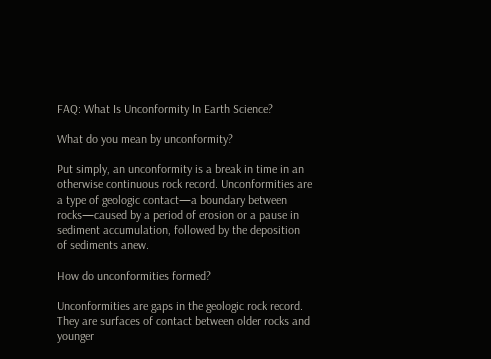FAQ: What Is Unconformity In Earth Science?

What do you mean by unconformity?

Put simply, an unconformity is a break in time in an otherwise continuous rock record. Unconformities are a type of geologic contact—a boundary between rocks—caused by a period of erosion or a pause in sediment accumulation, followed by the deposition of sediments anew.

How do unconformities formed?

Unconformities are gaps in the geologic rock record. They are surfaces of contact between older rocks and younger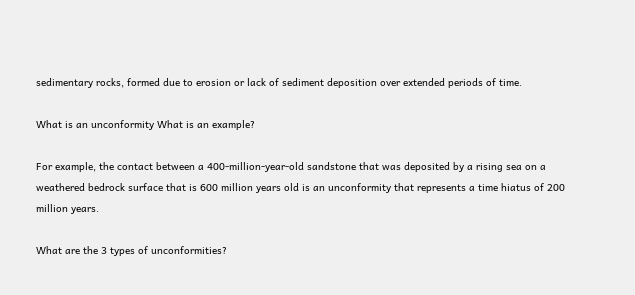sedimentary rocks, formed due to erosion or lack of sediment deposition over extended periods of time.

What is an unconformity What is an example?

For example, the contact between a 400‐million‐year‐old sandstone that was deposited by a rising sea on a weathered bedrock surface that is 600 million years old is an unconformity that represents a time hiatus of 200 million years.

What are the 3 types of unconformities?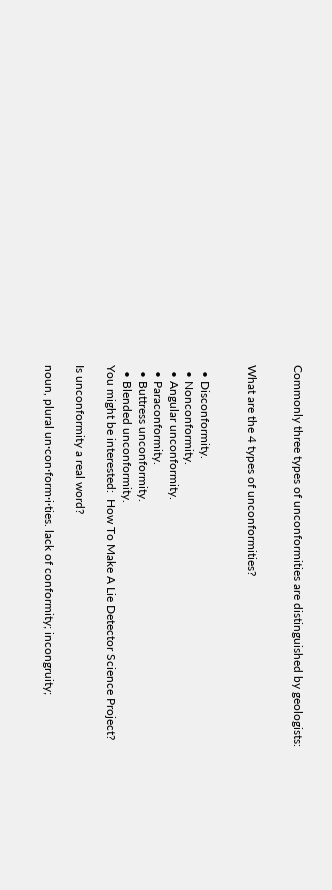Commonly three types of unconformities are distinguished by geologists:


What are the 4 types of unconformities?


  • Disconformity.
  • Nonconformity.
  • Angular unconformity.
  • Paraconformity.
  • Buttress unconformity.
  • Blended unconformity.
You might be interested:  How To Make A Lie Detector Science Project?

Is unconformity a real word?

noun, plural un·con·form·i·ties. lack of conformity; incongruity;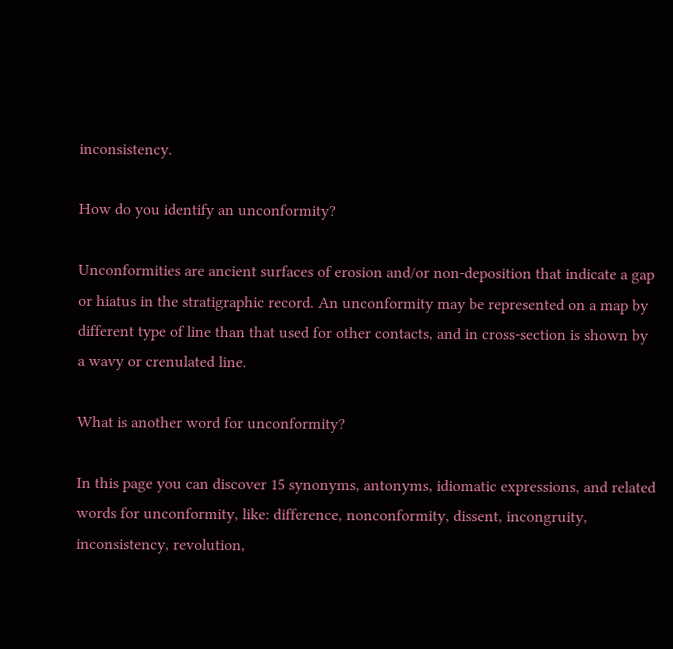inconsistency.

How do you identify an unconformity?

Unconformities are ancient surfaces of erosion and/or non-deposition that indicate a gap or hiatus in the stratigraphic record. An unconformity may be represented on a map by different type of line than that used for other contacts, and in cross-section is shown by a wavy or crenulated line.

What is another word for unconformity?

In this page you can discover 15 synonyms, antonyms, idiomatic expressions, and related words for unconformity, like: difference, nonconformity, dissent, incongruity, inconsistency, revolution,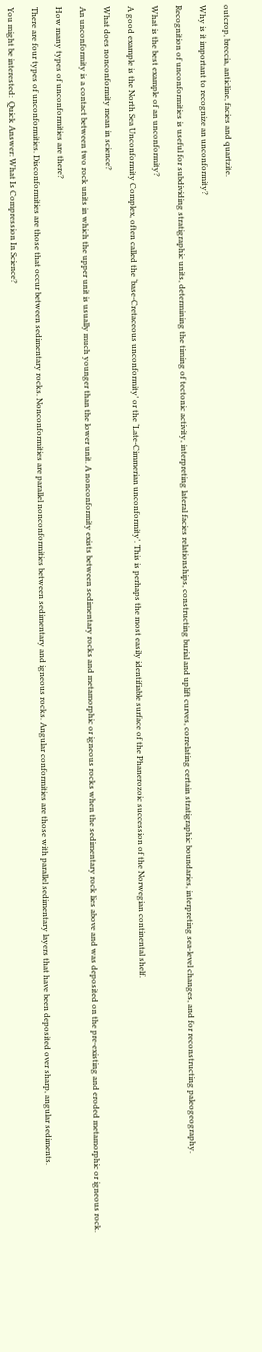outcrop, breccia, anticline, facies and quartzite.

Why is it important to recognize an unconformity?

Recognition of unconformities is useful for subdividing stratigraphic units, determining the timing of tectonic activity, interpreting lateral facies relationships, constructing burial and uplift curves, correlating certain stratigraphic boundaries, interpreting sea-level changes, and for reconstructing paleogeography.

What is the best example of an unconformity?

A good example is the North Sea Unconformity Complex, often called the ‘base-Cretaceous unconformity’ or the ‘Late-Cimmerian unconformity’. This is perhaps the most easily identifiable surface of the Phanerozoic succession of the Norwegian continental shelf.

What does nonconformity mean in science?

An unconformity is a contact between two rock units in which the upper unit is usually much younger than the lower unit. A nonconformity exists between sedimentary rocks and metamorphic or igneous rocks when the sedimentary rock lies above and was deposited on the pre-existing and eroded metamorphic or igneous rock.

How many types of unconformities are there?

There are four types of unconformities. Disconformities are those that occur between sedimentary rocks. Nonconformities are parallel nonconformities between sedimentary and igneous rocks. Angular conformities are those with parallel sedimentary layers that have been deposited over sharp, angular sediments.

You might be interested:  Quick Answer: What Is Compression In Science?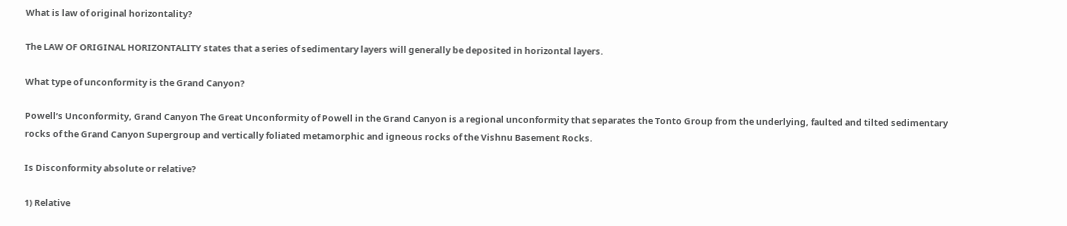What is law of original horizontality?

The LAW OF ORIGINAL HORIZONTALITY states that a series of sedimentary layers will generally be deposited in horizontal layers.

What type of unconformity is the Grand Canyon?

Powell’s Unconformity, Grand Canyon The Great Unconformity of Powell in the Grand Canyon is a regional unconformity that separates the Tonto Group from the underlying, faulted and tilted sedimentary rocks of the Grand Canyon Supergroup and vertically foliated metamorphic and igneous rocks of the Vishnu Basement Rocks.

Is Disconformity absolute or relative?

1) Relative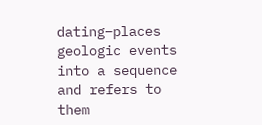dating–places geologic events into a sequence and refers to them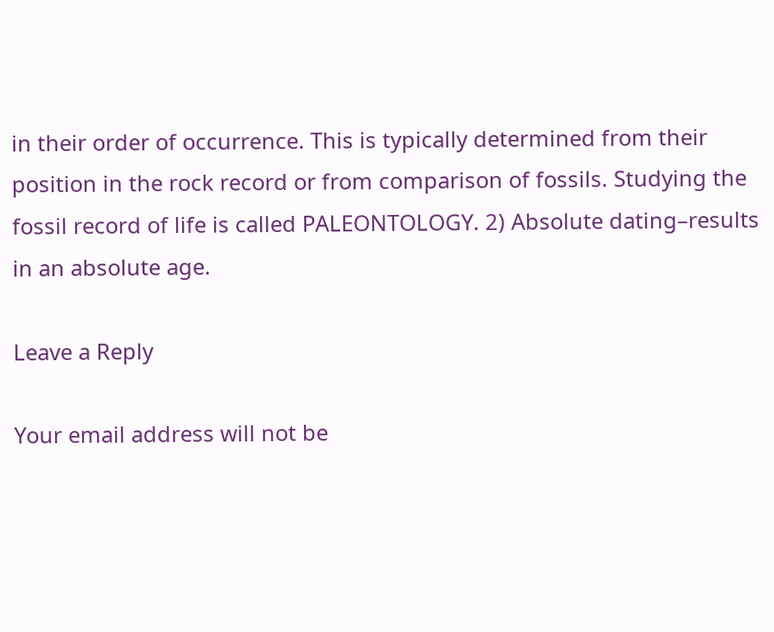in their order of occurrence. This is typically determined from their position in the rock record or from comparison of fossils. Studying the fossil record of life is called PALEONTOLOGY. 2) Absolute dating–results in an absolute age.

Leave a Reply

Your email address will not be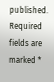published. Required fields are marked *